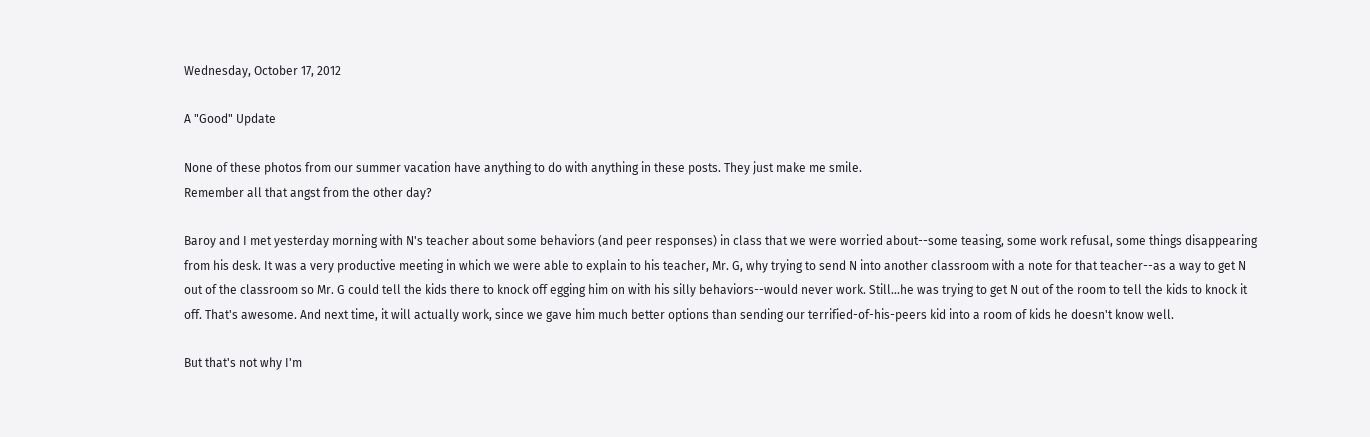Wednesday, October 17, 2012

A "Good" Update

None of these photos from our summer vacation have anything to do with anything in these posts. They just make me smile.
Remember all that angst from the other day?

Baroy and I met yesterday morning with N's teacher about some behaviors (and peer responses) in class that we were worried about--some teasing, some work refusal, some things disappearing from his desk. It was a very productive meeting in which we were able to explain to his teacher, Mr. G, why trying to send N into another classroom with a note for that teacher--as a way to get N out of the classroom so Mr. G could tell the kids there to knock off egging him on with his silly behaviors--would never work. Still...he was trying to get N out of the room to tell the kids to knock it off. That's awesome. And next time, it will actually work, since we gave him much better options than sending our terrified-of-his-peers kid into a room of kids he doesn't know well.

But that's not why I'm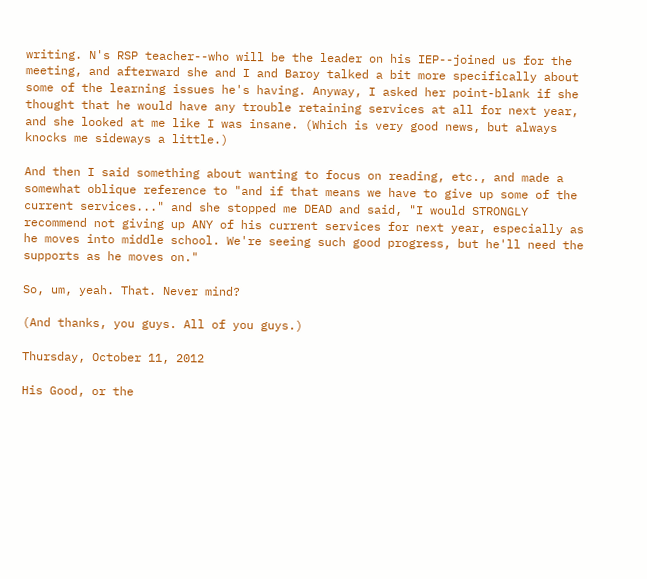writing. N's RSP teacher--who will be the leader on his IEP--joined us for the meeting, and afterward she and I and Baroy talked a bit more specifically about some of the learning issues he's having. Anyway, I asked her point-blank if she thought that he would have any trouble retaining services at all for next year, and she looked at me like I was insane. (Which is very good news, but always knocks me sideways a little.)

And then I said something about wanting to focus on reading, etc., and made a somewhat oblique reference to "and if that means we have to give up some of the current services..." and she stopped me DEAD and said, "I would STRONGLY recommend not giving up ANY of his current services for next year, especially as he moves into middle school. We're seeing such good progress, but he'll need the supports as he moves on."

So, um, yeah. That. Never mind?

(And thanks, you guys. All of you guys.)

Thursday, October 11, 2012

His Good, or the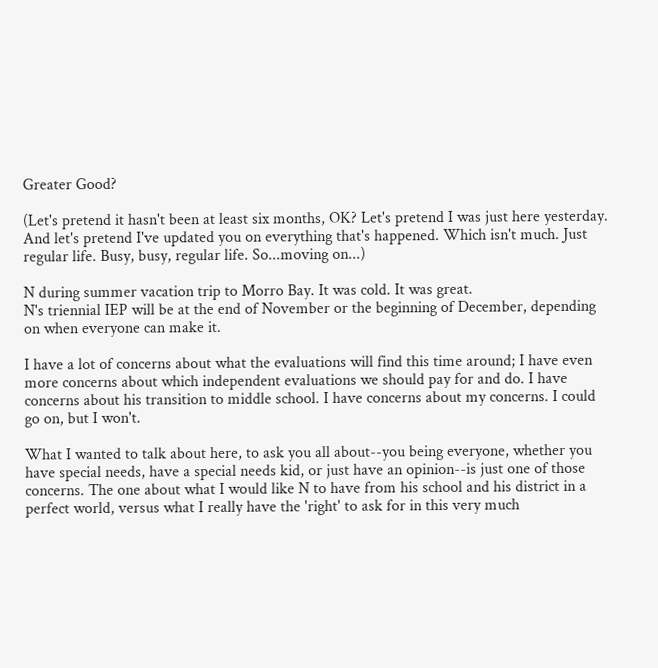Greater Good?

(Let's pretend it hasn't been at least six months, OK? Let's pretend I was just here yesterday. And let's pretend I've updated you on everything that's happened. Which isn't much. Just regular life. Busy, busy, regular life. So...moving on...)

N during summer vacation trip to Morro Bay. It was cold. It was great.
N's triennial IEP will be at the end of November or the beginning of December, depending on when everyone can make it.

I have a lot of concerns about what the evaluations will find this time around; I have even more concerns about which independent evaluations we should pay for and do. I have concerns about his transition to middle school. I have concerns about my concerns. I could go on, but I won't.

What I wanted to talk about here, to ask you all about--you being everyone, whether you have special needs, have a special needs kid, or just have an opinion--is just one of those concerns. The one about what I would like N to have from his school and his district in a perfect world, versus what I really have the 'right' to ask for in this very much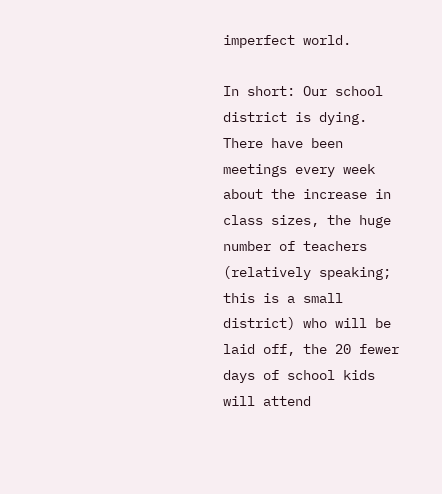imperfect world.

In short: Our school district is dying. There have been meetings every week about the increase in class sizes, the huge number of teachers (relatively speaking; this is a small district) who will be laid off, the 20 fewer days of school kids will attend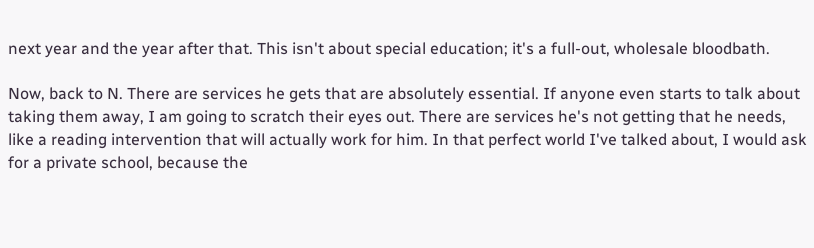next year and the year after that. This isn't about special education; it's a full-out, wholesale bloodbath.

Now, back to N. There are services he gets that are absolutely essential. If anyone even starts to talk about taking them away, I am going to scratch their eyes out. There are services he's not getting that he needs, like a reading intervention that will actually work for him. In that perfect world I've talked about, I would ask for a private school, because the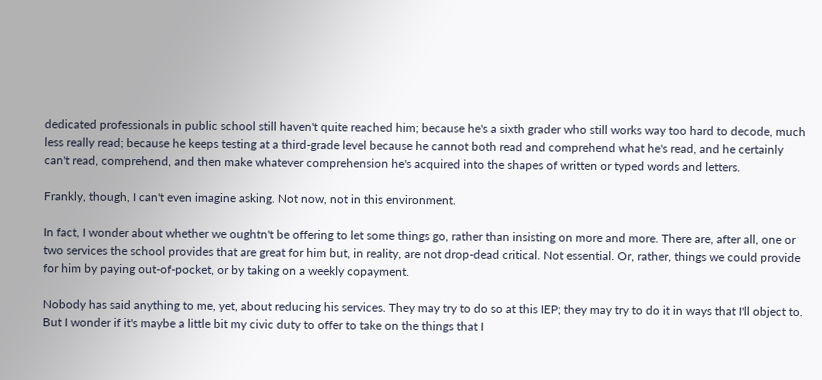dedicated professionals in public school still haven't quite reached him; because he's a sixth grader who still works way too hard to decode, much less really read; because he keeps testing at a third-grade level because he cannot both read and comprehend what he's read, and he certainly can't read, comprehend, and then make whatever comprehension he's acquired into the shapes of written or typed words and letters.

Frankly, though, I can't even imagine asking. Not now, not in this environment.

In fact, I wonder about whether we oughtn't be offering to let some things go, rather than insisting on more and more. There are, after all, one or two services the school provides that are great for him but, in reality, are not drop-dead critical. Not essential. Or, rather, things we could provide for him by paying out-of-pocket, or by taking on a weekly copayment.

Nobody has said anything to me, yet, about reducing his services. They may try to do so at this IEP; they may try to do it in ways that I'll object to. But I wonder if it's maybe a little bit my civic duty to offer to take on the things that I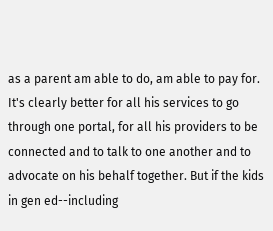as a parent am able to do, am able to pay for. It's clearly better for all his services to go through one portal, for all his providers to be connected and to talk to one another and to advocate on his behalf together. But if the kids in gen ed--including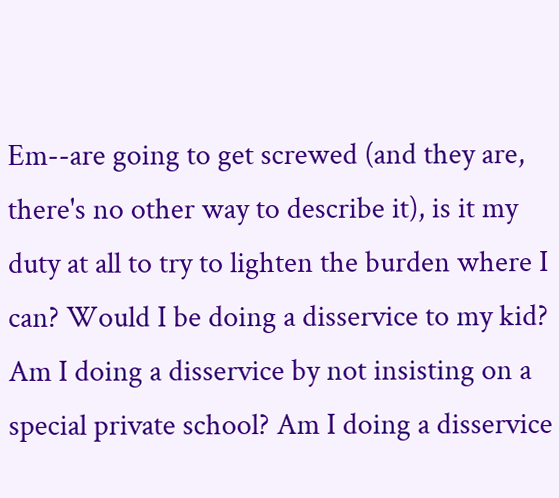Em--are going to get screwed (and they are, there's no other way to describe it), is it my duty at all to try to lighten the burden where I can? Would I be doing a disservice to my kid? Am I doing a disservice by not insisting on a special private school? Am I doing a disservice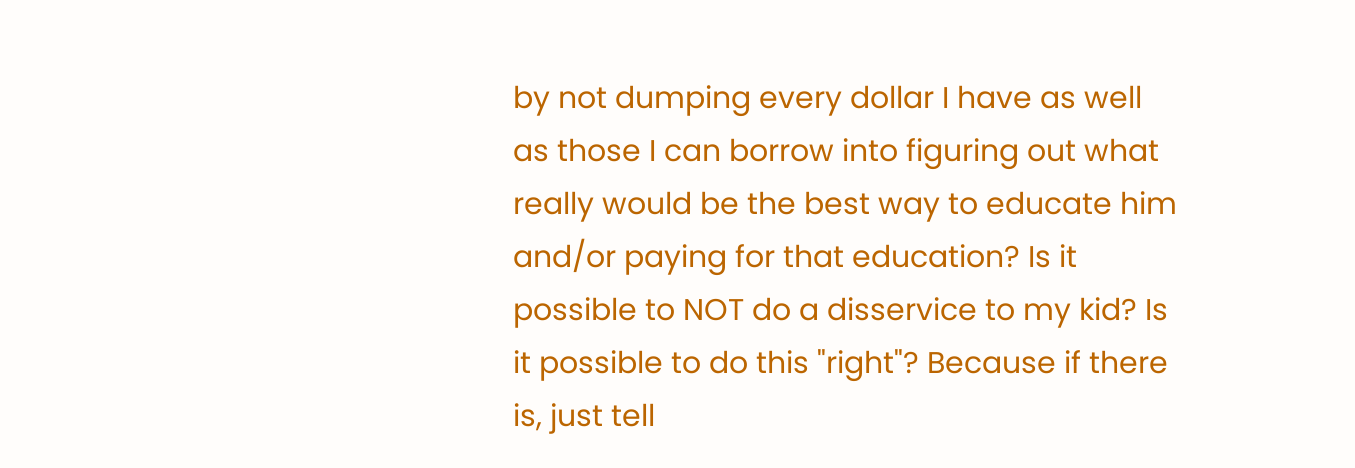by not dumping every dollar I have as well as those I can borrow into figuring out what really would be the best way to educate him and/or paying for that education? Is it possible to NOT do a disservice to my kid? Is it possible to do this "right"? Because if there is, just tell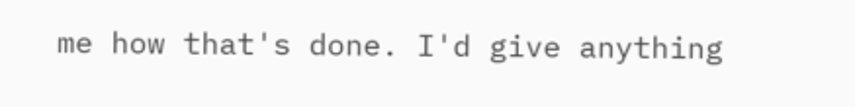me how that's done. I'd give anything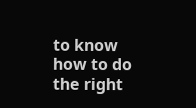to know how to do the right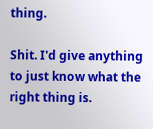thing.

Shit. I'd give anything to just know what the right thing is.